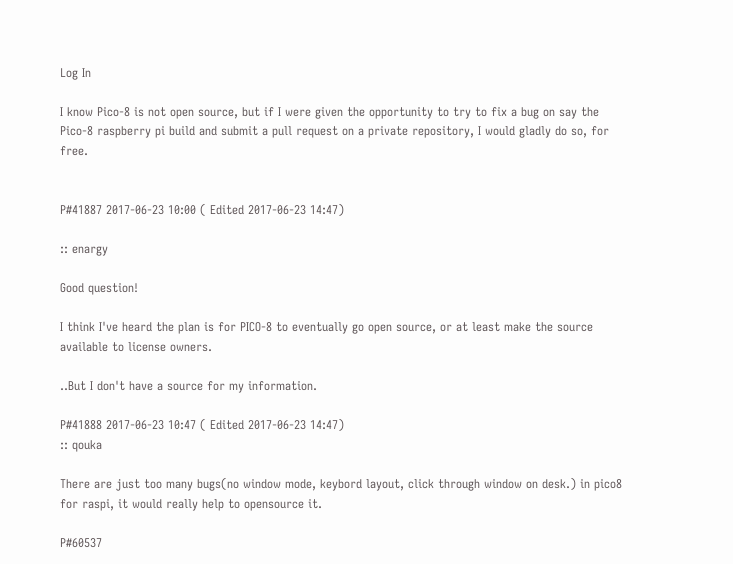Log In

I know Pico-8 is not open source, but if I were given the opportunity to try to fix a bug on say the Pico-8 raspberry pi build and submit a pull request on a private repository, I would gladly do so, for free.


P#41887 2017-06-23 10:00 ( Edited 2017-06-23 14:47)

:: enargy

Good question!

I think I've heard the plan is for PICO-8 to eventually go open source, or at least make the source available to license owners.

..But I don't have a source for my information.

P#41888 2017-06-23 10:47 ( Edited 2017-06-23 14:47)
:: qouka

There are just too many bugs(no window mode, keybord layout, click through window on desk.) in pico8 for raspi, it would really help to opensource it.

P#60537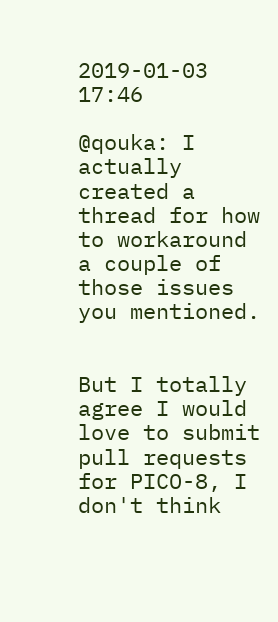2019-01-03 17:46

@qouka: I actually created a thread for how to workaround a couple of those issues you mentioned.


But I totally agree I would love to submit pull requests for PICO-8, I don't think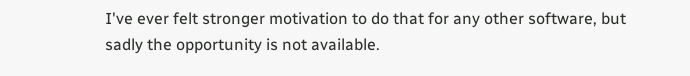I've ever felt stronger motivation to do that for any other software, but sadly the opportunity is not available.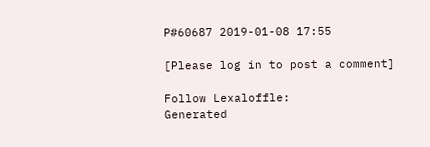P#60687 2019-01-08 17:55

[Please log in to post a comment]

Follow Lexaloffle:
Generated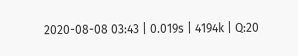2020-08-08 03:43 | 0.019s | 4194k | Q:20